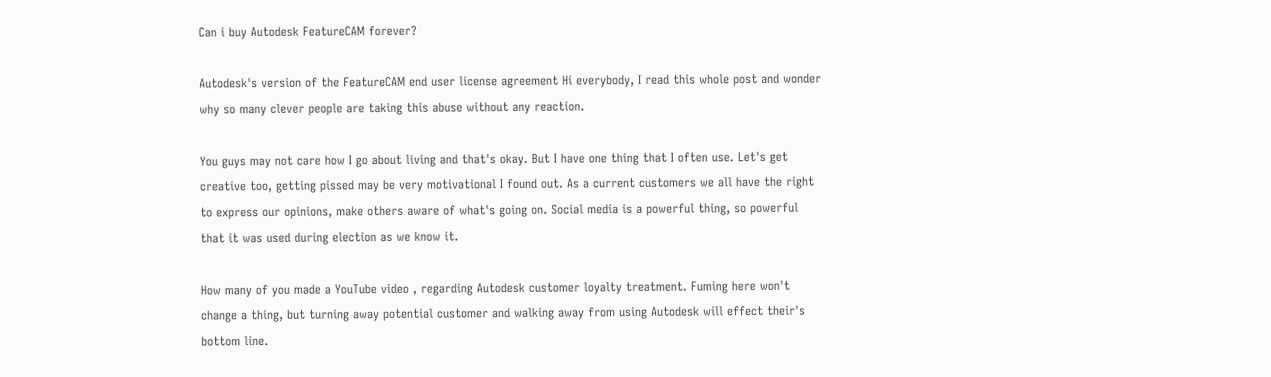Can i buy Autodesk FeatureCAM forever?

Autodesk's version of the FeatureCAM end user license agreement Hi everybody, I read this whole post and wonder why so many clever people are taking this abuse without any reaction.

You guys may not care how I go about living and that's okay. But I have one thing that I often use. Let's get creative too, getting pissed may be very motivational I found out. As a current customers we all have the right to express our opinions, make others aware of what's going on. Social media is a powerful thing, so powerful that it was used during election as we know it.

How many of you made a YouTube video , regarding Autodesk customer loyalty treatment. Fuming here won't change a thing, but turning away potential customer and walking away from using Autodesk will effect their's bottom line.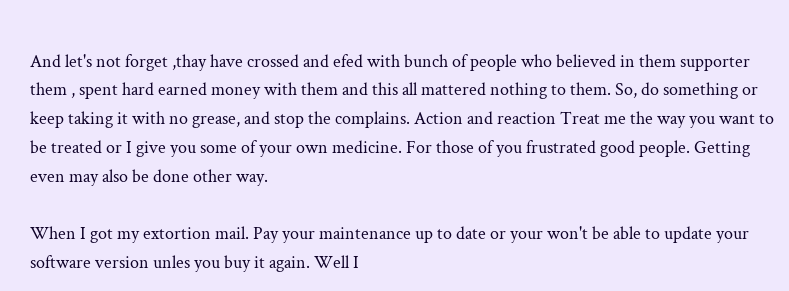And let's not forget ,thay have crossed and efed with bunch of people who believed in them supporter them , spent hard earned money with them and this all mattered nothing to them. So, do something or keep taking it with no grease, and stop the complains. Action and reaction Treat me the way you want to be treated or I give you some of your own medicine. For those of you frustrated good people. Getting even may also be done other way.

When I got my extortion mail. Pay your maintenance up to date or your won't be able to update your software version unles you buy it again. Well I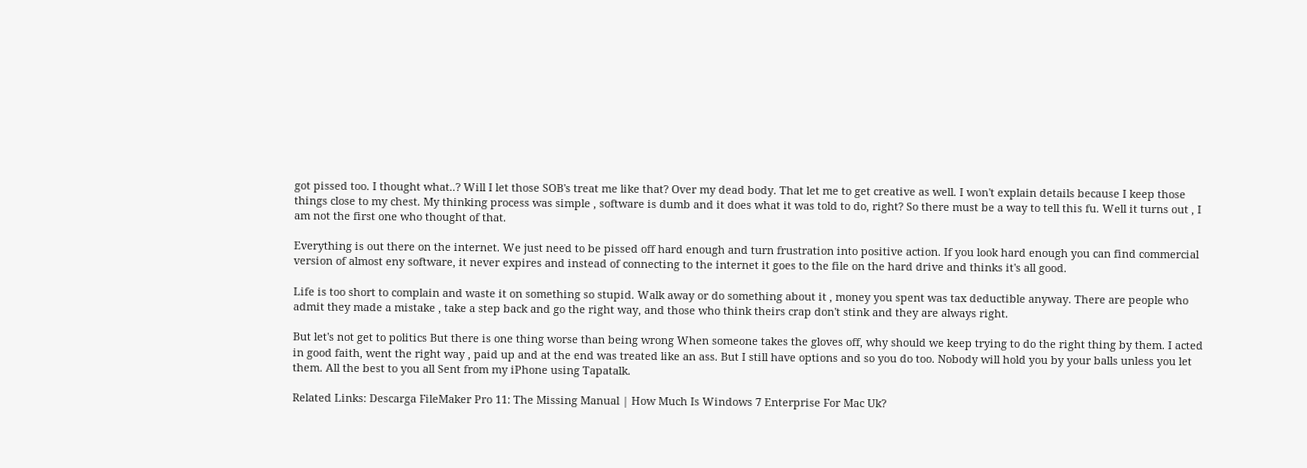got pissed too. I thought what..? Will I let those SOB's treat me like that? Over my dead body. That let me to get creative as well. I won't explain details because I keep those things close to my chest. My thinking process was simple , software is dumb and it does what it was told to do, right? So there must be a way to tell this fu. Well it turns out , I am not the first one who thought of that.

Everything is out there on the internet. We just need to be pissed off hard enough and turn frustration into positive action. If you look hard enough you can find commercial version of almost eny software, it never expires and instead of connecting to the internet it goes to the file on the hard drive and thinks it's all good.

Life is too short to complain and waste it on something so stupid. Walk away or do something about it , money you spent was tax deductible anyway. There are people who admit they made a mistake , take a step back and go the right way, and those who think theirs crap don't stink and they are always right.

But let's not get to politics But there is one thing worse than being wrong When someone takes the gloves off, why should we keep trying to do the right thing by them. I acted in good faith, went the right way , paid up and at the end was treated like an ass. But I still have options and so you do too. Nobody will hold you by your balls unless you let them. All the best to you all Sent from my iPhone using Tapatalk.

Related Links: Descarga FileMaker Pro 11: The Missing Manual | How Much Is Windows 7 Enterprise For Mac Uk?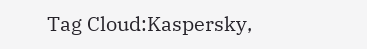Tag Cloud:Kaspersky,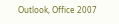Outlook, Office 2007